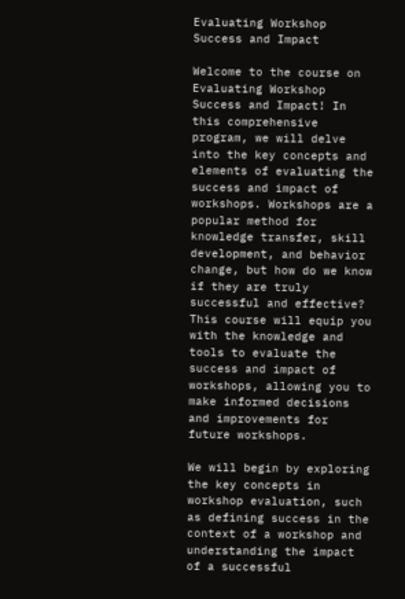Evaluating Workshop Success and Impact

Welcome to the course on Evaluating Workshop Success and Impact! In this comprehensive program, we will delve into the key concepts and elements of evaluating the success and impact of workshops. Workshops are a popular method for knowledge transfer, skill development, and behavior change, but how do we know if they are truly successful and effective? This course will equip you with the knowledge and tools to evaluate the success and impact of workshops, allowing you to make informed decisions and improvements for future workshops.

We will begin by exploring the key concepts in workshop evaluation, such as defining success in the context of a workshop and understanding the impact of a successful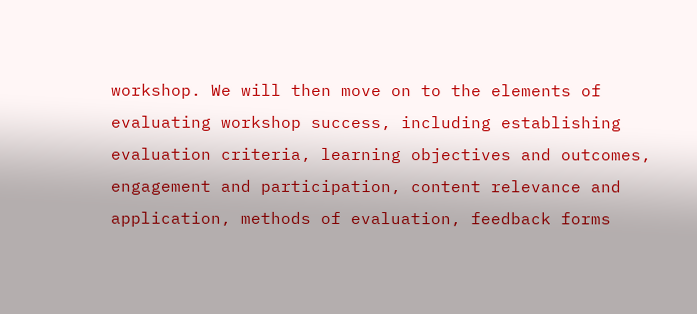workshop. We will then move on to the elements of evaluating workshop success, including establishing evaluation criteria, learning objectives and outcomes, engagement and participation, content relevance and application, methods of evaluation, feedback forms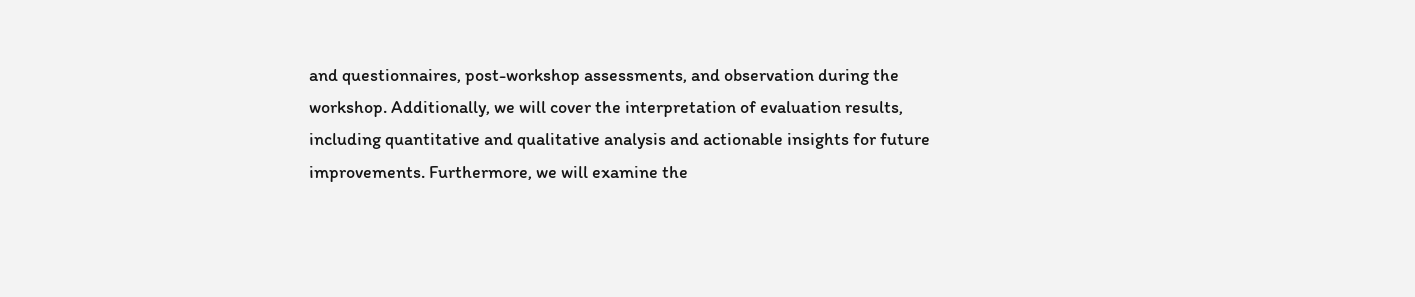and questionnaires, post-workshop assessments, and observation during the workshop. Additionally, we will cover the interpretation of evaluation results, including quantitative and qualitative analysis and actionable insights for future improvements. Furthermore, we will examine the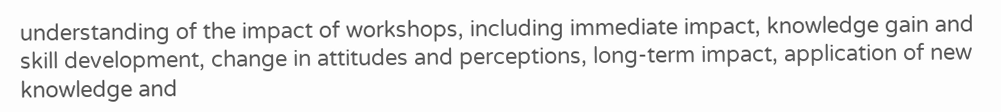understanding of the impact of workshops, including immediate impact, knowledge gain and skill development, change in attitudes and perceptions, long-term impact, application of new knowledge and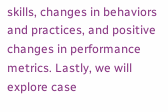skills, changes in behaviors and practices, and positive changes in performance metrics. Lastly, we will explore case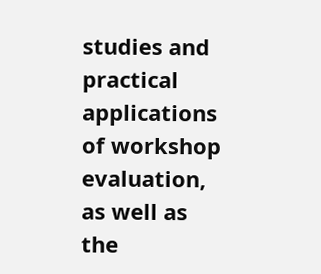studies and practical applications of workshop evaluation, as well as the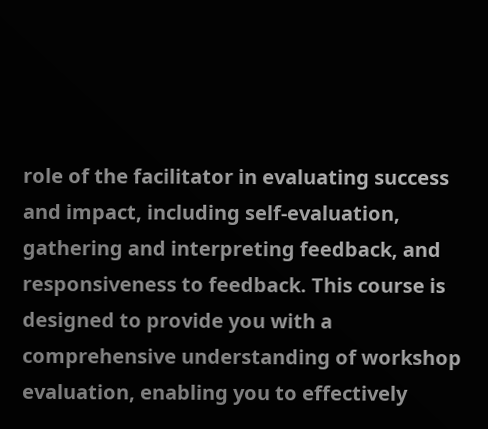role of the facilitator in evaluating success and impact, including self-evaluation, gathering and interpreting feedback, and responsiveness to feedback. This course is designed to provide you with a comprehensive understanding of workshop evaluation, enabling you to effectively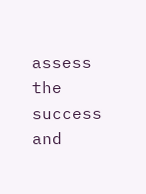assess the success and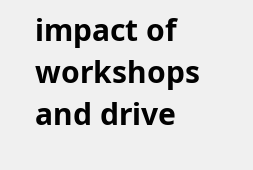impact of workshops and drive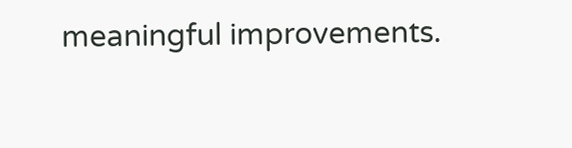meaningful improvements.